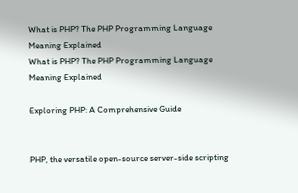What is PHP? The PHP Programming Language Meaning Explained
What is PHP? The PHP Programming Language Meaning Explained

Exploring PHP: A Comprehensive Guide


PHP, the versatile open-source server-side scripting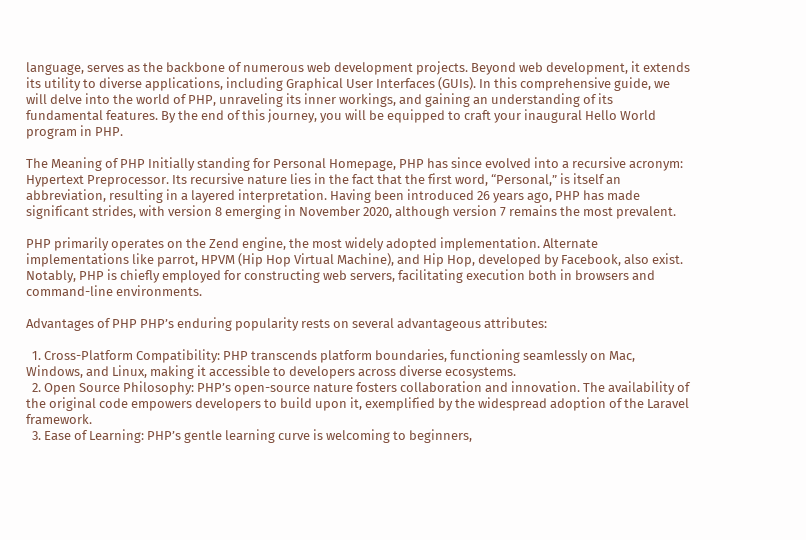language, serves as the backbone of numerous web development projects. Beyond web development, it extends its utility to diverse applications, including Graphical User Interfaces (GUIs). In this comprehensive guide, we will delve into the world of PHP, unraveling its inner workings, and gaining an understanding of its fundamental features. By the end of this journey, you will be equipped to craft your inaugural Hello World program in PHP.

The Meaning of PHP Initially standing for Personal Homepage, PHP has since evolved into a recursive acronym: Hypertext Preprocessor. Its recursive nature lies in the fact that the first word, “Personal,” is itself an abbreviation, resulting in a layered interpretation. Having been introduced 26 years ago, PHP has made significant strides, with version 8 emerging in November 2020, although version 7 remains the most prevalent.

PHP primarily operates on the Zend engine, the most widely adopted implementation. Alternate implementations like parrot, HPVM (Hip Hop Virtual Machine), and Hip Hop, developed by Facebook, also exist. Notably, PHP is chiefly employed for constructing web servers, facilitating execution both in browsers and command-line environments.

Advantages of PHP PHP’s enduring popularity rests on several advantageous attributes:

  1. Cross-Platform Compatibility: PHP transcends platform boundaries, functioning seamlessly on Mac, Windows, and Linux, making it accessible to developers across diverse ecosystems.
  2. Open Source Philosophy: PHP’s open-source nature fosters collaboration and innovation. The availability of the original code empowers developers to build upon it, exemplified by the widespread adoption of the Laravel framework.
  3. Ease of Learning: PHP’s gentle learning curve is welcoming to beginners,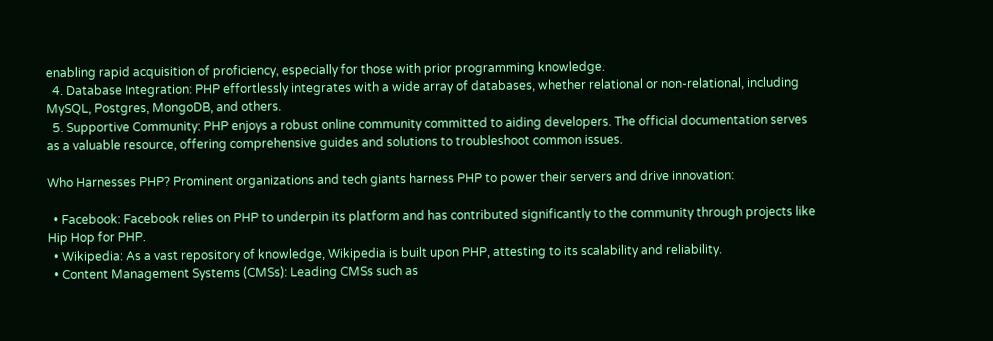enabling rapid acquisition of proficiency, especially for those with prior programming knowledge.
  4. Database Integration: PHP effortlessly integrates with a wide array of databases, whether relational or non-relational, including MySQL, Postgres, MongoDB, and others.
  5. Supportive Community: PHP enjoys a robust online community committed to aiding developers. The official documentation serves as a valuable resource, offering comprehensive guides and solutions to troubleshoot common issues.

Who Harnesses PHP? Prominent organizations and tech giants harness PHP to power their servers and drive innovation:

  • Facebook: Facebook relies on PHP to underpin its platform and has contributed significantly to the community through projects like Hip Hop for PHP.
  • Wikipedia: As a vast repository of knowledge, Wikipedia is built upon PHP, attesting to its scalability and reliability.
  • Content Management Systems (CMSs): Leading CMSs such as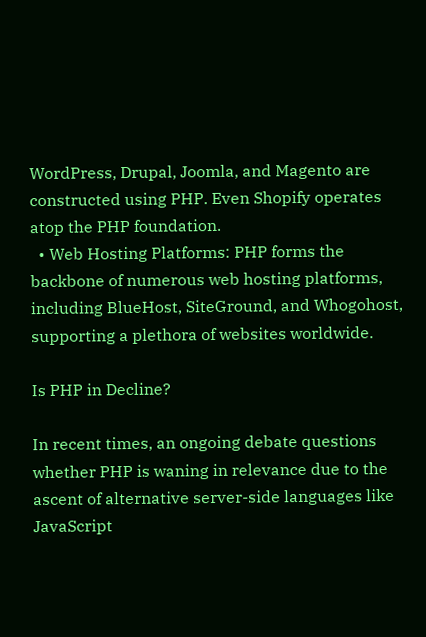WordPress, Drupal, Joomla, and Magento are constructed using PHP. Even Shopify operates atop the PHP foundation.
  • Web Hosting Platforms: PHP forms the backbone of numerous web hosting platforms, including BlueHost, SiteGround, and Whogohost, supporting a plethora of websites worldwide.

Is PHP in Decline?

In recent times, an ongoing debate questions whether PHP is waning in relevance due to the ascent of alternative server-side languages like JavaScript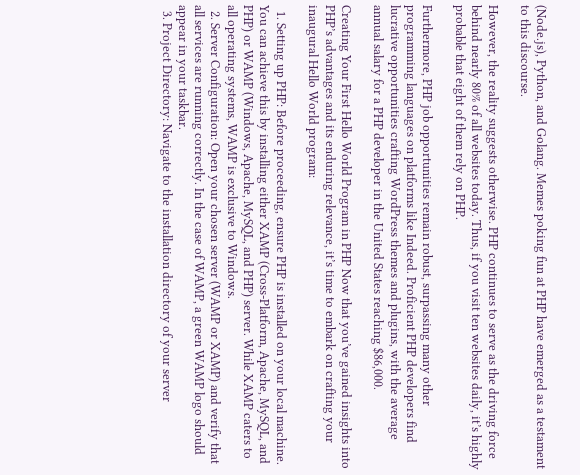(Node.js), Python, and Golang. Memes poking fun at PHP have emerged as a testament to this discourse.

However, the reality suggests otherwise. PHP continues to serve as the driving force behind nearly 80% of all websites today. Thus, if you visit ten websites daily, it’s highly probable that eight of them rely on PHP.

Furthermore, PHP job opportunities remain robust, surpassing many other programming languages on platforms like Indeed. Proficient PHP developers find lucrative opportunities crafting WordPress themes and plugins, with the average annual salary for a PHP developer in the United States reaching $86,000.

Creating Your First Hello World Program in PHP Now that you’ve gained insights into PHP’s advantages and its enduring relevance, it’s time to embark on crafting your inaugural Hello World program:

  1. Setting up PHP: Before proceeding, ensure PHP is installed on your local machine. You can achieve this by installing either XAMP (Cross-Platform, Apache, MySQL, and PHP) or WAMP (Windows, Apache, MySQL, and PHP) server. While XAMP caters to all operating systems, WAMP is exclusive to Windows.
  2. Server Configuration: Open your chosen server (WAMP or XAMP) and verify that all services are running correctly. In the case of WAMP, a green WAMP logo should appear in your taskbar.
  3. Project Directory: Navigate to the installation directory of your server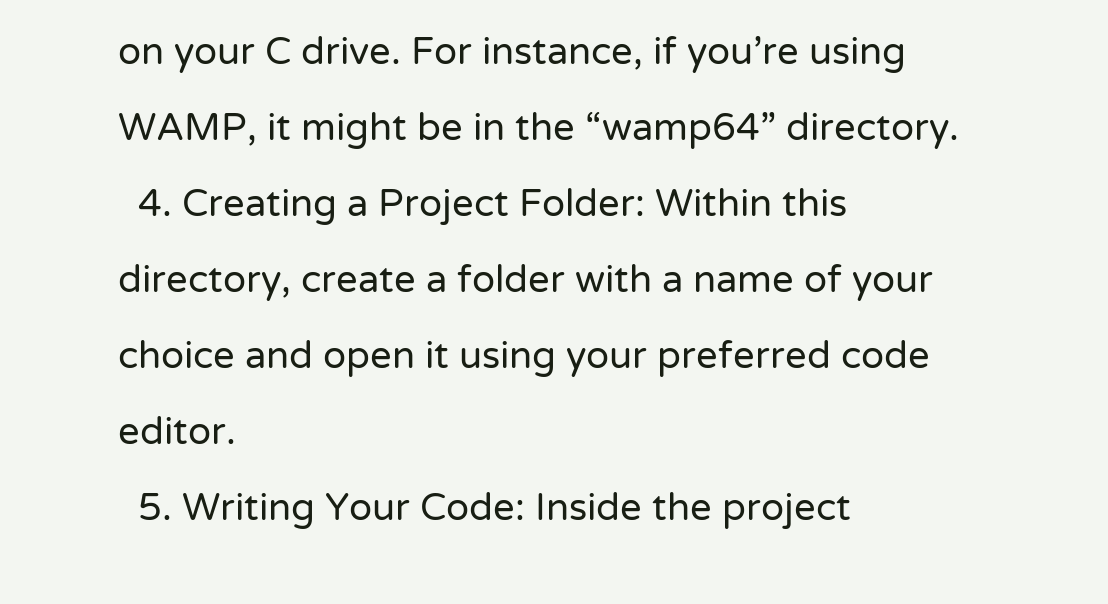on your C drive. For instance, if you’re using WAMP, it might be in the “wamp64” directory.
  4. Creating a Project Folder: Within this directory, create a folder with a name of your choice and open it using your preferred code editor.
  5. Writing Your Code: Inside the project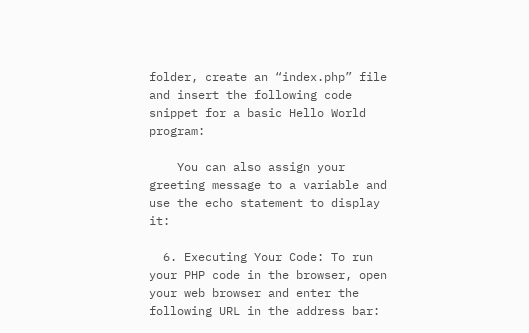folder, create an “index.php” file and insert the following code snippet for a basic Hello World program:

    You can also assign your greeting message to a variable and use the echo statement to display it:

  6. Executing Your Code: To run your PHP code in the browser, open your web browser and enter the following URL in the address bar: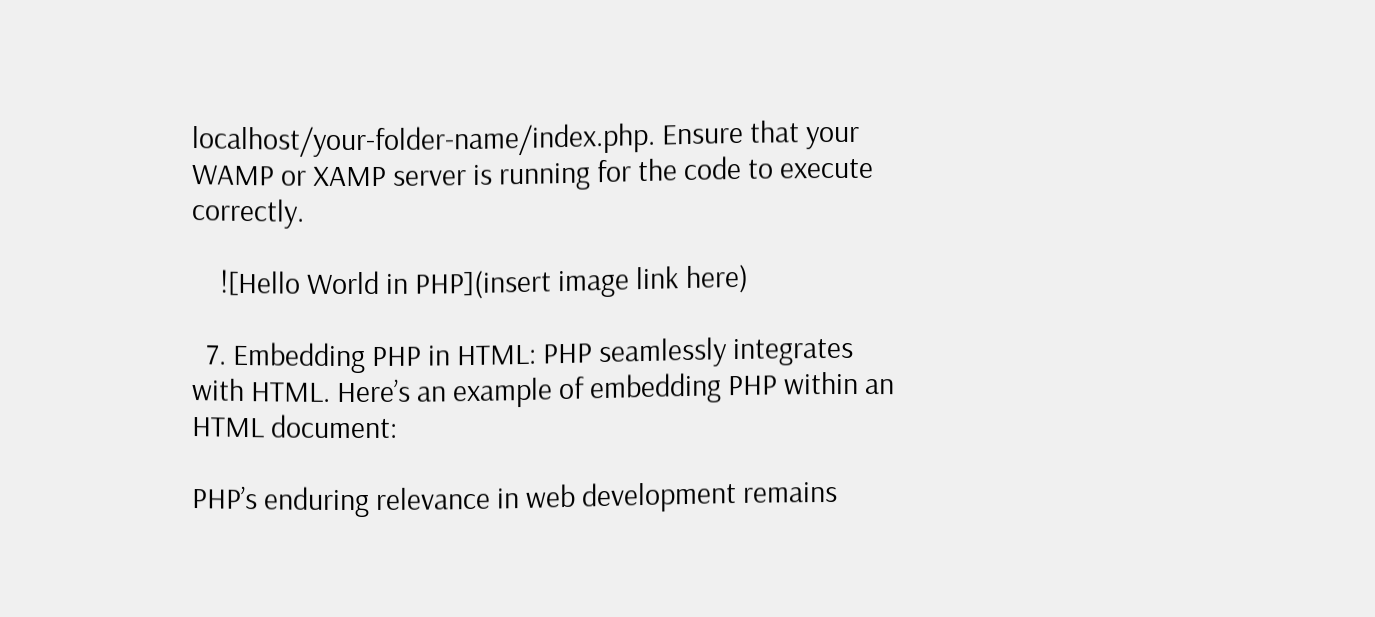localhost/your-folder-name/index.php. Ensure that your WAMP or XAMP server is running for the code to execute correctly.

    ![Hello World in PHP](insert image link here)

  7. Embedding PHP in HTML: PHP seamlessly integrates with HTML. Here’s an example of embedding PHP within an HTML document:

PHP’s enduring relevance in web development remains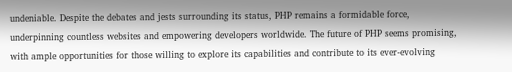undeniable. Despite the debates and jests surrounding its status, PHP remains a formidable force, underpinning countless websites and empowering developers worldwide. The future of PHP seems promising, with ample opportunities for those willing to explore its capabilities and contribute to its ever-evolving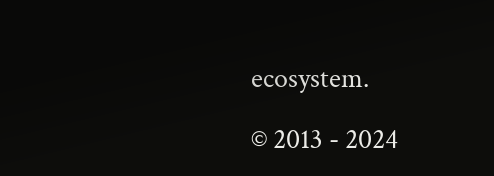ecosystem.

© 2013 - 2024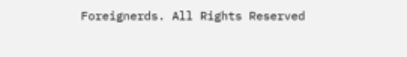Foreignerds. All Rights Reserved